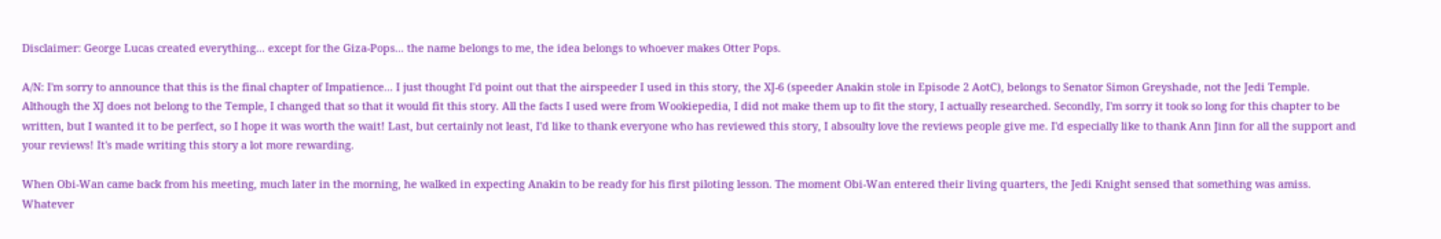Disclaimer: George Lucas created everything... except for the Giza-Pops... the name belongs to me, the idea belongs to whoever makes Otter Pops.

A/N: I'm sorry to announce that this is the final chapter of Impatience... I just thought I'd point out that the airspeeder I used in this story, the XJ-6 (speeder Anakin stole in Episode 2 AotC), belongs to Senator Simon Greyshade, not the Jedi Temple. Although the XJ does not belong to the Temple, I changed that so that it would fit this story. All the facts I used were from Wookiepedia, I did not make them up to fit the story, I actually researched. Secondly, I'm sorry it took so long for this chapter to be written, but I wanted it to be perfect, so I hope it was worth the wait! Last, but certainly not least, I'd like to thank everyone who has reviewed this story, I absoulty love the reviews people give me. I'd especially like to thank Ann Jinn for all the support and your reviews! It's made writing this story a lot more rewarding.

When Obi-Wan came back from his meeting, much later in the morning, he walked in expecting Anakin to be ready for his first piloting lesson. The moment Obi-Wan entered their living quarters, the Jedi Knight sensed that something was amiss. Whatever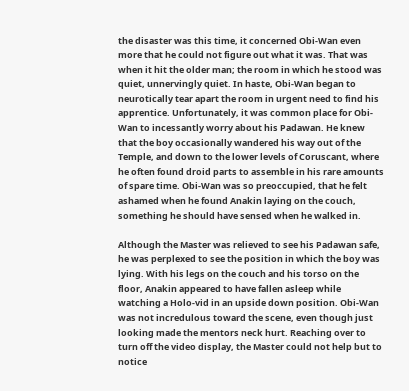the disaster was this time, it concerned Obi-Wan even more that he could not figure out what it was. That was when it hit the older man; the room in which he stood was quiet, unnervingly quiet. In haste, Obi-Wan began to neurotically tear apart the room in urgent need to find his apprentice. Unfortunately, it was common place for Obi-Wan to incessantly worry about his Padawan. He knew that the boy occasionally wandered his way out of the Temple, and down to the lower levels of Coruscant, where he often found droid parts to assemble in his rare amounts of spare time. Obi-Wan was so preoccupied, that he felt ashamed when he found Anakin laying on the couch, something he should have sensed when he walked in.

Although the Master was relieved to see his Padawan safe, he was perplexed to see the position in which the boy was lying. With his legs on the couch and his torso on the floor, Anakin appeared to have fallen asleep while watching a Holo-vid in an upside down position. Obi-Wan was not incredulous toward the scene, even though just looking made the mentors neck hurt. Reaching over to turn off the video display, the Master could not help but to notice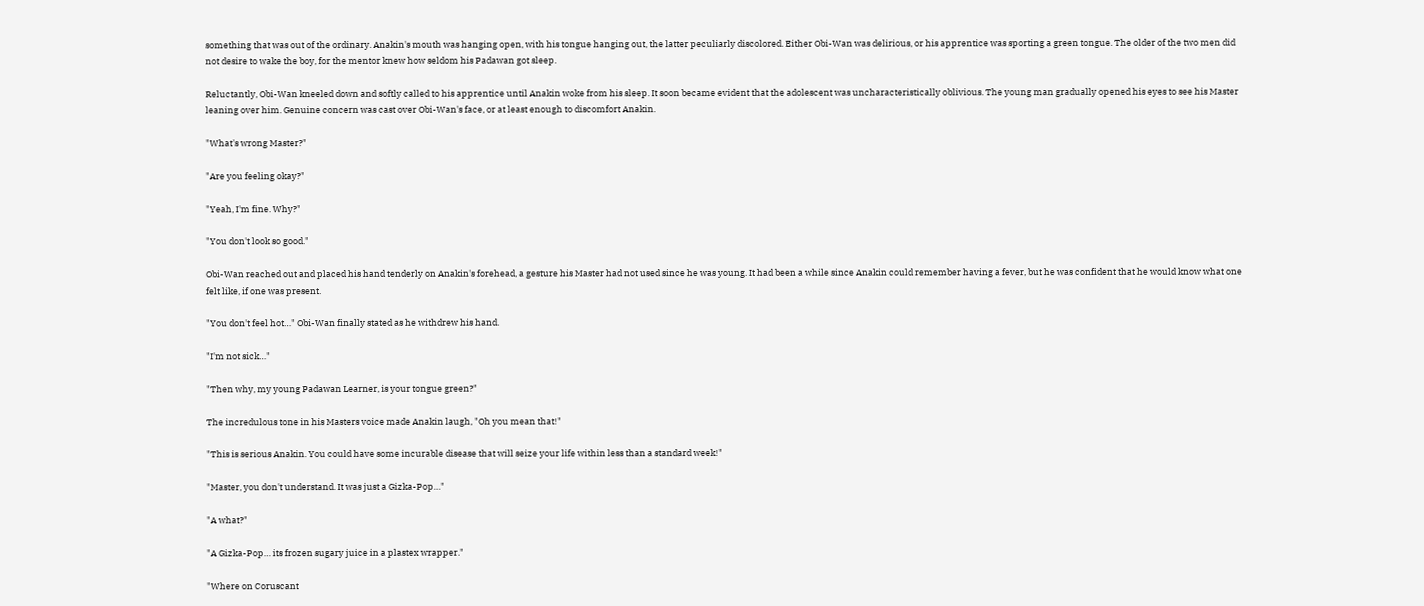something that was out of the ordinary. Anakin's mouth was hanging open, with his tongue hanging out, the latter peculiarly discolored. Either Obi-Wan was delirious, or his apprentice was sporting a green tongue. The older of the two men did not desire to wake the boy, for the mentor knew how seldom his Padawan got sleep.

Reluctantly, Obi-Wan kneeled down and softly called to his apprentice until Anakin woke from his sleep. It soon became evident that the adolescent was uncharacteristically oblivious. The young man gradually opened his eyes to see his Master leaning over him. Genuine concern was cast over Obi-Wan's face, or at least enough to discomfort Anakin.

"What's wrong Master?"

"Are you feeling okay?"

"Yeah, I'm fine. Why?"

"You don't look so good."

Obi-Wan reached out and placed his hand tenderly on Anakin's forehead, a gesture his Master had not used since he was young. It had been a while since Anakin could remember having a fever, but he was confident that he would know what one felt like, if one was present.

"You don't feel hot…" Obi-Wan finally stated as he withdrew his hand.

"I'm not sick…"

"Then why, my young Padawan Learner, is your tongue green?"

The incredulous tone in his Masters voice made Anakin laugh, "Oh you mean that!"

"This is serious Anakin. You could have some incurable disease that will seize your life within less than a standard week!"

"Master, you don't understand. It was just a Gizka-Pop…"

"A what?"

"A Gizka-Pop… its frozen sugary juice in a plastex wrapper."

"Where on Coruscant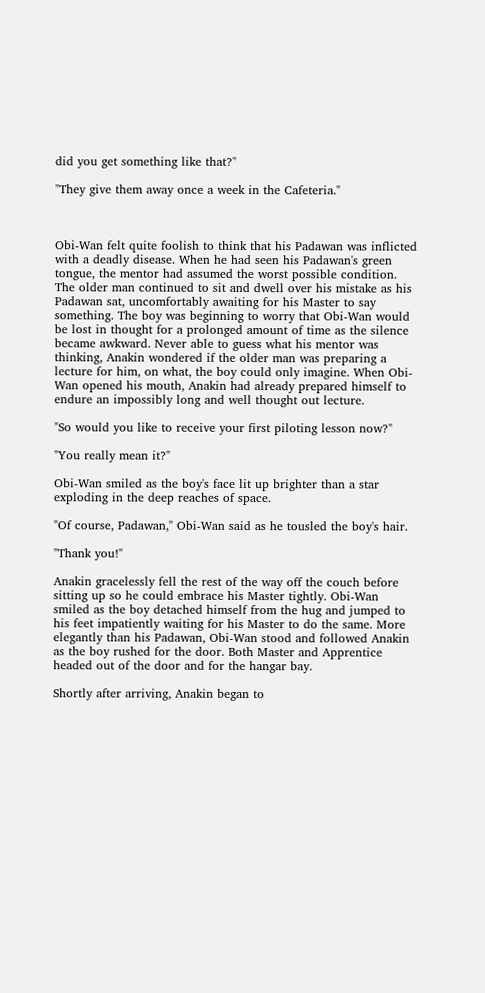did you get something like that?"

"They give them away once a week in the Cafeteria."



Obi-Wan felt quite foolish to think that his Padawan was inflicted with a deadly disease. When he had seen his Padawan's green tongue, the mentor had assumed the worst possible condition. The older man continued to sit and dwell over his mistake as his Padawan sat, uncomfortably awaiting for his Master to say something. The boy was beginning to worry that Obi-Wan would be lost in thought for a prolonged amount of time as the silence became awkward. Never able to guess what his mentor was thinking, Anakin wondered if the older man was preparing a lecture for him, on what, the boy could only imagine. When Obi-Wan opened his mouth, Anakin had already prepared himself to endure an impossibly long and well thought out lecture.

"So would you like to receive your first piloting lesson now?"

"You really mean it?"

Obi-Wan smiled as the boy's face lit up brighter than a star exploding in the deep reaches of space.

"Of course, Padawan," Obi-Wan said as he tousled the boy's hair.

"Thank you!"

Anakin gracelessly fell the rest of the way off the couch before sitting up so he could embrace his Master tightly. Obi-Wan smiled as the boy detached himself from the hug and jumped to his feet impatiently waiting for his Master to do the same. More elegantly than his Padawan, Obi-Wan stood and followed Anakin as the boy rushed for the door. Both Master and Apprentice headed out of the door and for the hangar bay.

Shortly after arriving, Anakin began to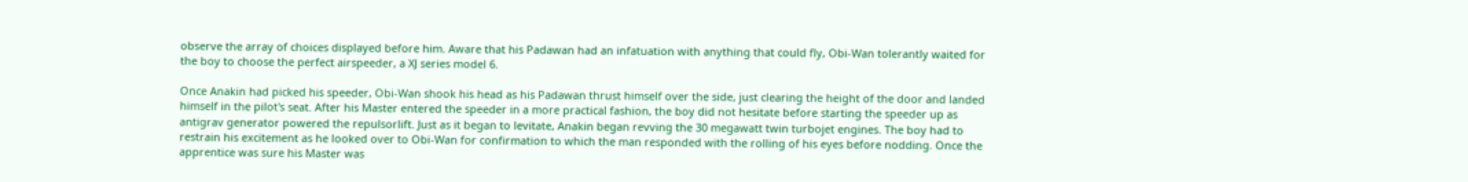observe the array of choices displayed before him. Aware that his Padawan had an infatuation with anything that could fly, Obi-Wan tolerantly waited for the boy to choose the perfect airspeeder, a XJ series model 6.

Once Anakin had picked his speeder, Obi-Wan shook his head as his Padawan thrust himself over the side, just clearing the height of the door and landed himself in the pilot's seat. After his Master entered the speeder in a more practical fashion, the boy did not hesitate before starting the speeder up as antigrav generator powered the repulsorlift. Just as it began to levitate, Anakin began revving the 30 megawatt twin turbojet engines. The boy had to restrain his excitement as he looked over to Obi-Wan for confirmation to which the man responded with the rolling of his eyes before nodding. Once the apprentice was sure his Master was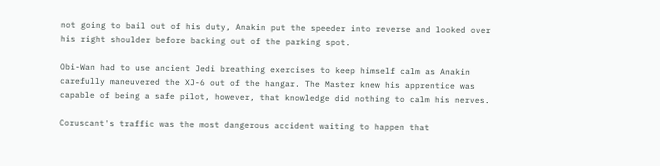not going to bail out of his duty, Anakin put the speeder into reverse and looked over his right shoulder before backing out of the parking spot.

Obi-Wan had to use ancient Jedi breathing exercises to keep himself calm as Anakin carefully maneuvered the XJ-6 out of the hangar. The Master knew his apprentice was capable of being a safe pilot, however, that knowledge did nothing to calm his nerves.

Coruscant's traffic was the most dangerous accident waiting to happen that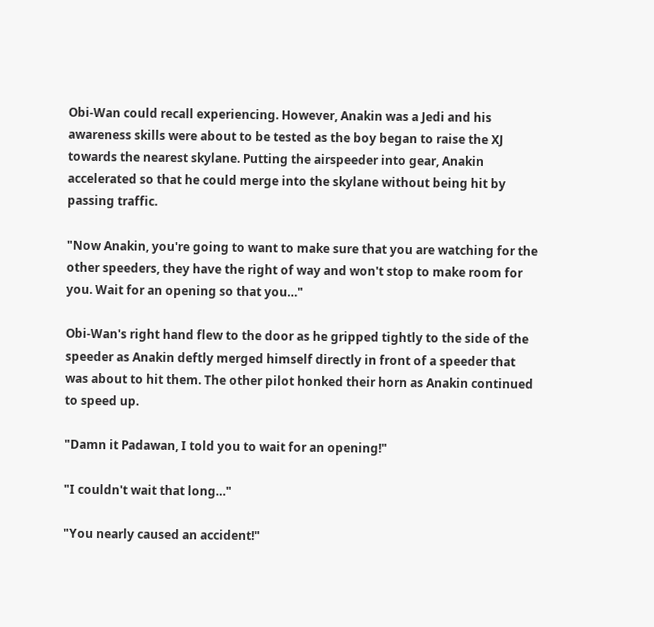Obi-Wan could recall experiencing. However, Anakin was a Jedi and his awareness skills were about to be tested as the boy began to raise the XJ towards the nearest skylane. Putting the airspeeder into gear, Anakin accelerated so that he could merge into the skylane without being hit by passing traffic.

"Now Anakin, you're going to want to make sure that you are watching for the other speeders, they have the right of way and won't stop to make room for you. Wait for an opening so that you…"

Obi-Wan's right hand flew to the door as he gripped tightly to the side of the speeder as Anakin deftly merged himself directly in front of a speeder that was about to hit them. The other pilot honked their horn as Anakin continued to speed up.

"Damn it Padawan, I told you to wait for an opening!"

"I couldn't wait that long…"

"You nearly caused an accident!"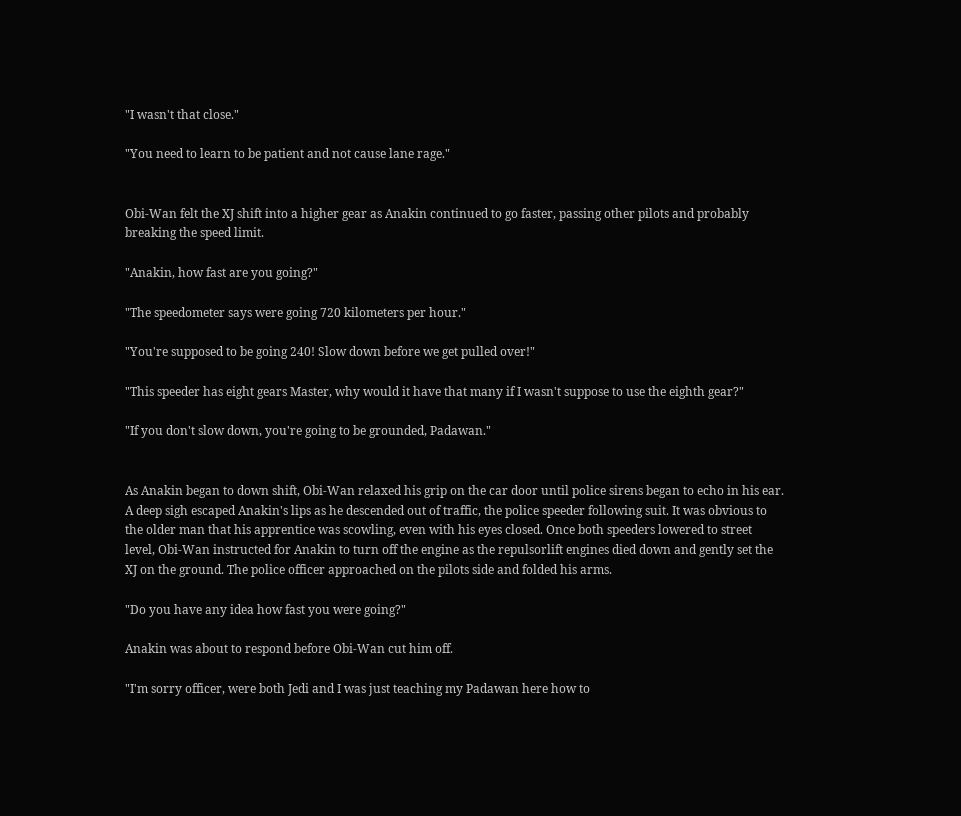"I wasn't that close."

"You need to learn to be patient and not cause lane rage."


Obi-Wan felt the XJ shift into a higher gear as Anakin continued to go faster, passing other pilots and probably breaking the speed limit.

"Anakin, how fast are you going?"

"The speedometer says were going 720 kilometers per hour."

"You're supposed to be going 240! Slow down before we get pulled over!"

"This speeder has eight gears Master, why would it have that many if I wasn't suppose to use the eighth gear?"

"If you don't slow down, you're going to be grounded, Padawan."


As Anakin began to down shift, Obi-Wan relaxed his grip on the car door until police sirens began to echo in his ear. A deep sigh escaped Anakin's lips as he descended out of traffic, the police speeder following suit. It was obvious to the older man that his apprentice was scowling, even with his eyes closed. Once both speeders lowered to street level, Obi-Wan instructed for Anakin to turn off the engine as the repulsorlift engines died down and gently set the XJ on the ground. The police officer approached on the pilots side and folded his arms.

"Do you have any idea how fast you were going?"

Anakin was about to respond before Obi-Wan cut him off.

"I'm sorry officer, were both Jedi and I was just teaching my Padawan here how to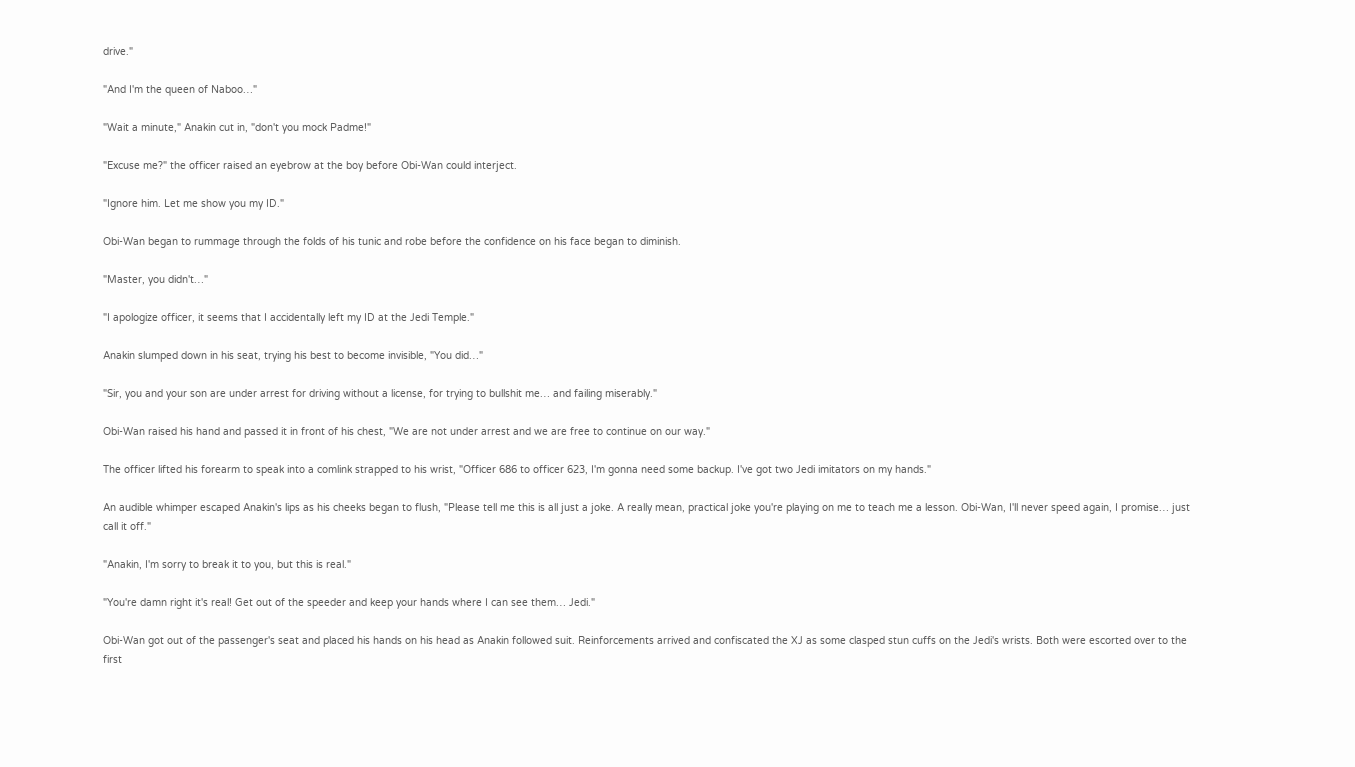drive."

"And I'm the queen of Naboo…"

"Wait a minute," Anakin cut in, "don't you mock Padme!"

"Excuse me?" the officer raised an eyebrow at the boy before Obi-Wan could interject.

"Ignore him. Let me show you my ID."

Obi-Wan began to rummage through the folds of his tunic and robe before the confidence on his face began to diminish.

"Master, you didn't…"

"I apologize officer, it seems that I accidentally left my ID at the Jedi Temple."

Anakin slumped down in his seat, trying his best to become invisible, "You did…"

"Sir, you and your son are under arrest for driving without a license, for trying to bullshit me… and failing miserably."

Obi-Wan raised his hand and passed it in front of his chest, "We are not under arrest and we are free to continue on our way."

The officer lifted his forearm to speak into a comlink strapped to his wrist, "Officer 686 to officer 623, I'm gonna need some backup. I've got two Jedi imitators on my hands."

An audible whimper escaped Anakin's lips as his cheeks began to flush, "Please tell me this is all just a joke. A really mean, practical joke you're playing on me to teach me a lesson. Obi-Wan, I'll never speed again, I promise… just call it off."

"Anakin, I'm sorry to break it to you, but this is real."

"You're damn right it's real! Get out of the speeder and keep your hands where I can see them… Jedi."

Obi-Wan got out of the passenger's seat and placed his hands on his head as Anakin followed suit. Reinforcements arrived and confiscated the XJ as some clasped stun cuffs on the Jedi's wrists. Both were escorted over to the first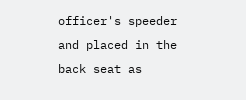officer's speeder and placed in the back seat as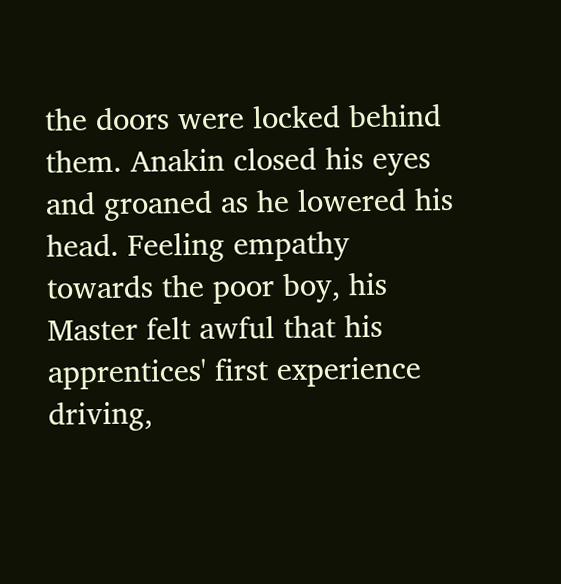the doors were locked behind them. Anakin closed his eyes and groaned as he lowered his head. Feeling empathy towards the poor boy, his Master felt awful that his apprentices' first experience driving,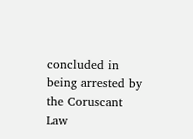concluded in being arrested by the Coruscant Law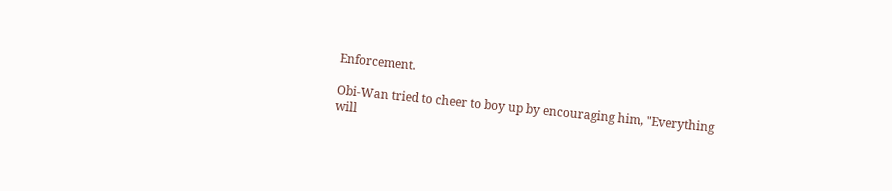Enforcement.

Obi-Wan tried to cheer to boy up by encouraging him, "Everything will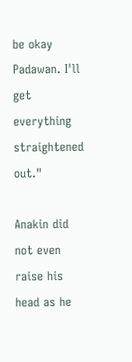be okay Padawan. I'll get everything straightened out."

Anakin did not even raise his head as he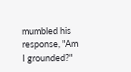mumbled his response, "Am I grounded?"